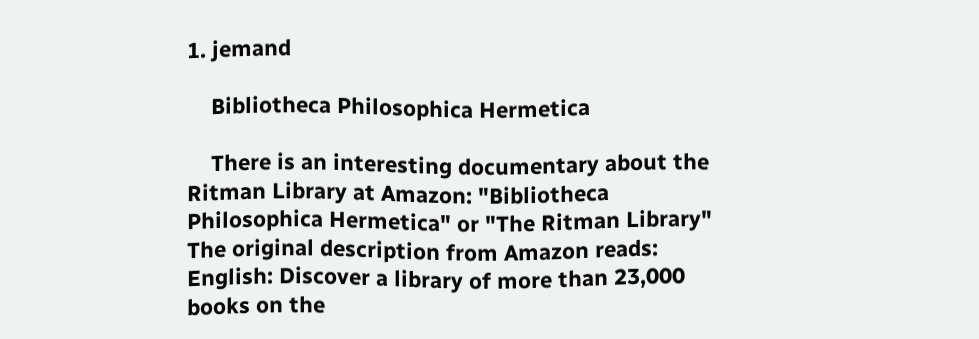1. jemand

    Bibliotheca Philosophica Hermetica

    There is an interesting documentary about the Ritman Library at Amazon: "Bibliotheca Philosophica Hermetica" or "The Ritman Library" The original description from Amazon reads: English: Discover a library of more than 23,000 books on the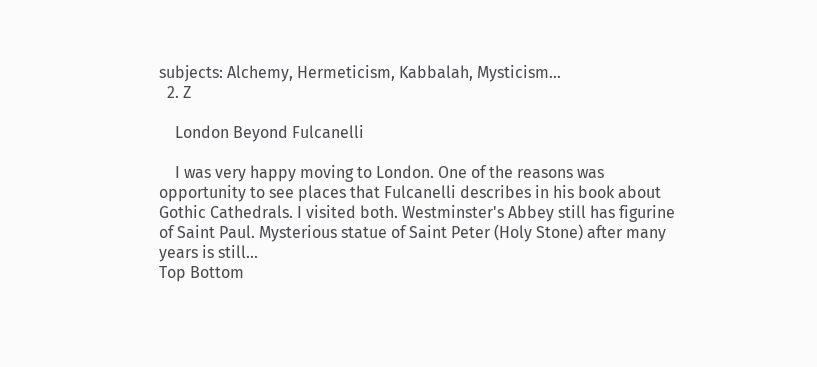subjects: Alchemy, Hermeticism, Kabbalah, Mysticism...
  2. Z

    London Beyond Fulcanelli

    I was very happy moving to London. One of the reasons was opportunity to see places that Fulcanelli describes in his book about Gothic Cathedrals. I visited both. Westminster's Abbey still has figurine of Saint Paul. Mysterious statue of Saint Peter (Holy Stone) after many years is still...
Top Bottom